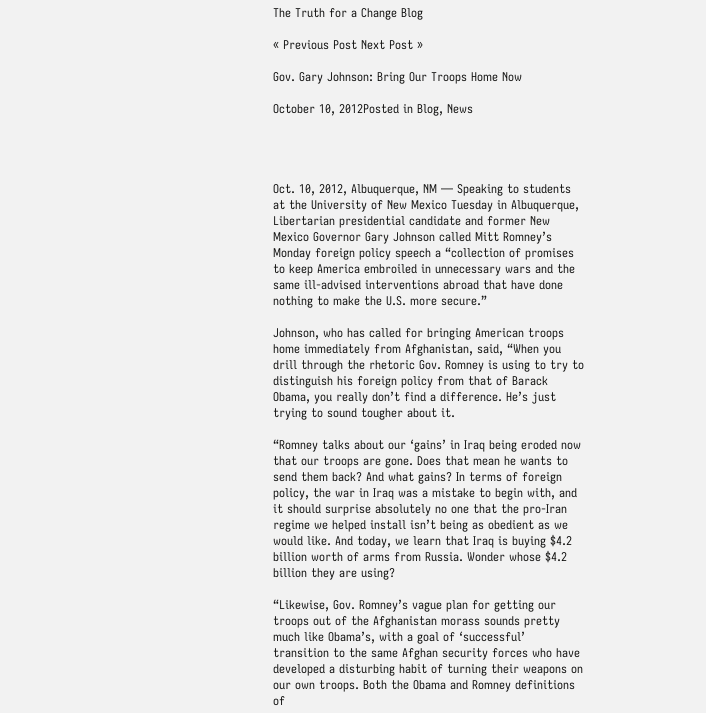The Truth for a Change Blog

« Previous Post Next Post »

Gov. Gary Johnson: Bring Our Troops Home Now

October 10, 2012Posted in Blog, News




Oct. 10, 2012, Albuquerque, NM — Speaking to students at the University of New Mexico Tuesday in Albuquerque, Libertarian presidential candidate and former New Mexico Governor Gary Johnson called Mitt Romney’s Monday foreign policy speech a “collection of promises to keep America embroiled in unnecessary wars and the same ill-advised interventions abroad that have done nothing to make the U.S. more secure.”

Johnson, who has called for bringing American troops home immediately from Afghanistan, said, “When you drill through the rhetoric Gov. Romney is using to try to distinguish his foreign policy from that of Barack Obama, you really don’t find a difference. He’s just trying to sound tougher about it.

“Romney talks about our ‘gains’ in Iraq being eroded now that our troops are gone. Does that mean he wants to send them back? And what gains? In terms of foreign policy, the war in Iraq was a mistake to begin with, and it should surprise absolutely no one that the pro-Iran regime we helped install isn’t being as obedient as we would like. And today, we learn that Iraq is buying $4.2 billion worth of arms from Russia. Wonder whose $4.2 billion they are using?

“Likewise, Gov. Romney’s vague plan for getting our troops out of the Afghanistan morass sounds pretty much like Obama’s, with a goal of ‘successful’ transition to the same Afghan security forces who have developed a disturbing habit of turning their weapons on our own troops. Both the Obama and Romney definitions of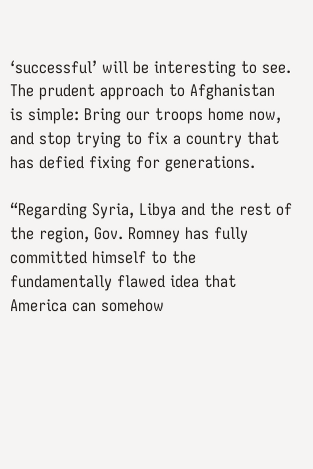‘successful’ will be interesting to see. The prudent approach to Afghanistan is simple: Bring our troops home now, and stop trying to fix a country that has defied fixing for generations.

“Regarding Syria, Libya and the rest of the region, Gov. Romney has fully committed himself to the fundamentally flawed idea that America can somehow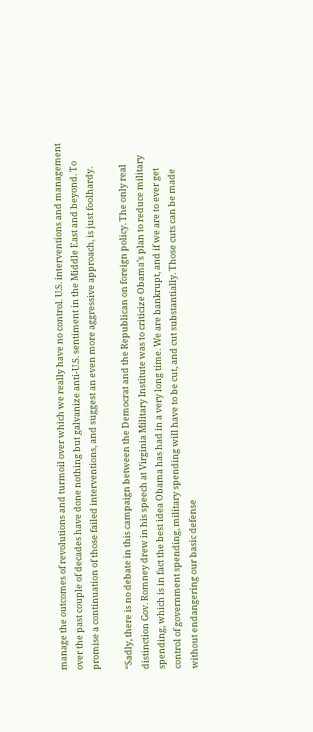manage the outcomes of revolutions and turmoil over which we really have no control. U.S. interventions and management over the past couple of decades have done nothing but galvanize anti-U.S. sentiment in the Middle East and beyond. To promise a continuation of those failed interventions, and suggest an even more aggressive approach, is just foolhardy.

“Sadly, there is no debate in this campaign between the Democrat and the Republican on foreign policy. The only real distinction Gov. Romney drew in his speech at Virginia Military Institute was to criticize Obama’s plan to reduce military spending, which is in fact the best idea Obama has had in a very long time. We are bankrupt, and if we are to ever get control of government spending, military spending will have to be cut, and cut substantially. Those cuts can be made without endangering our basic defense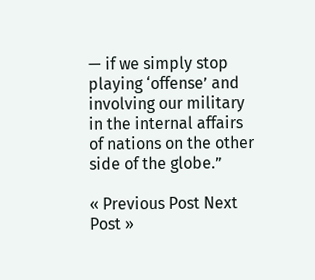— if we simply stop playing ‘offense’ and involving our military in the internal affairs of nations on the other side of the globe.”

« Previous Post Next Post »